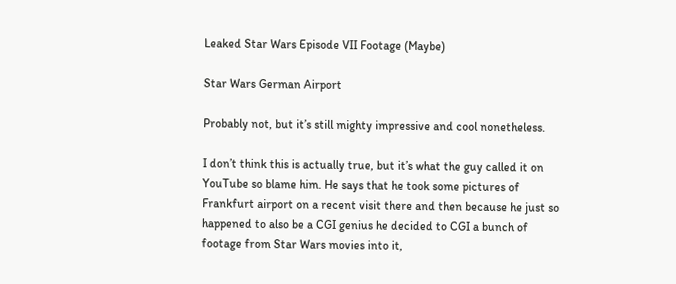Leaked Star Wars Episode VII Footage (Maybe)

Star Wars German Airport

Probably not, but it’s still mighty impressive and cool nonetheless.

I don’t think this is actually true, but it’s what the guy called it on YouTube so blame him. He says that he took some pictures of Frankfurt airport on a recent visit there and then because he just so happened to also be a CGI genius he decided to CGI a bunch of footage from Star Wars movies into it,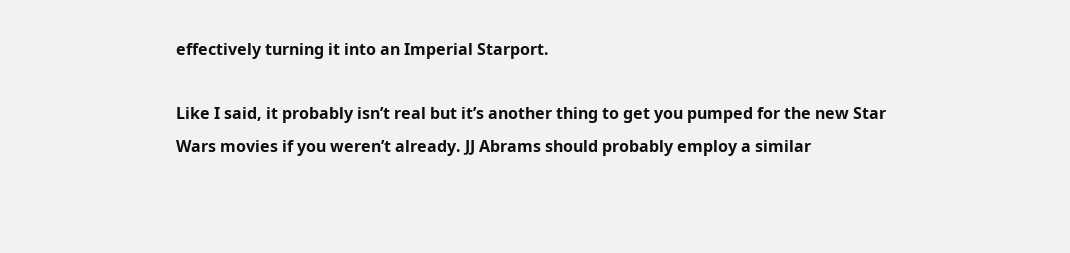effectively turning it into an Imperial Starport.

Like I said, it probably isn’t real but it’s another thing to get you pumped for the new Star Wars movies if you weren’t already. JJ Abrams should probably employ a similar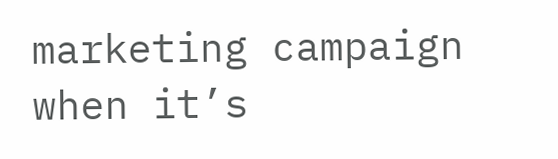marketing campaign when it’s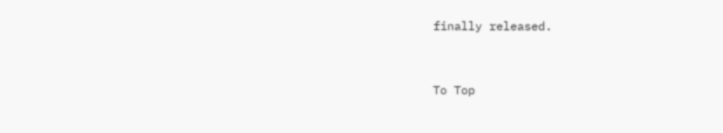finally released.


To Top